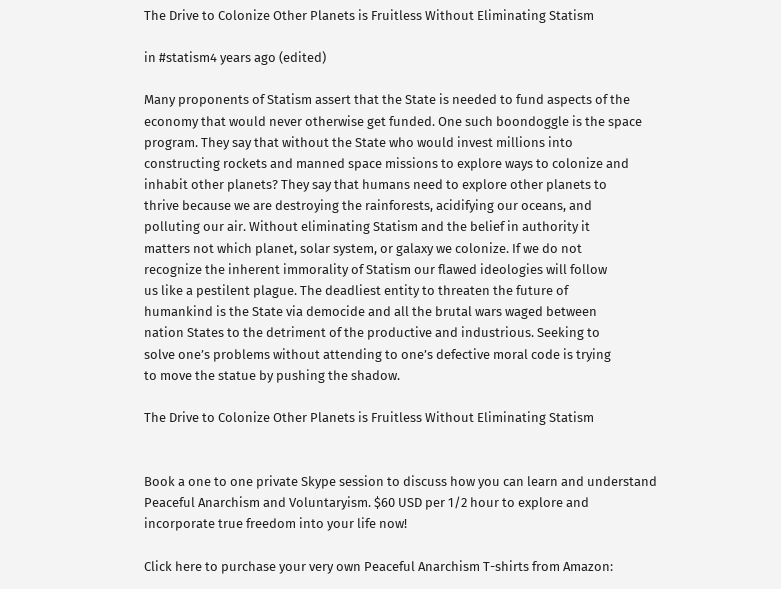The Drive to Colonize Other Planets is Fruitless Without Eliminating Statism

in #statism4 years ago (edited)

Many proponents of Statism assert that the State is needed to fund aspects of the
economy that would never otherwise get funded. One such boondoggle is the space
program. They say that without the State who would invest millions into
constructing rockets and manned space missions to explore ways to colonize and
inhabit other planets? They say that humans need to explore other planets to
thrive because we are destroying the rainforests, acidifying our oceans, and
polluting our air. Without eliminating Statism and the belief in authority it
matters not which planet, solar system, or galaxy we colonize. If we do not
recognize the inherent immorality of Statism our flawed ideologies will follow
us like a pestilent plague. The deadliest entity to threaten the future of
humankind is the State via democide and all the brutal wars waged between
nation States to the detriment of the productive and industrious. Seeking to
solve one’s problems without attending to one’s defective moral code is trying
to move the statue by pushing the shadow.

The Drive to Colonize Other Planets is Fruitless Without Eliminating Statism


Book a one to one private Skype session to discuss how you can learn and understand
Peaceful Anarchism and Voluntaryism. $60 USD per 1/2 hour to explore and
incorporate true freedom into your life now!

Click here to purchase your very own Peaceful Anarchism T-shirts from Amazon: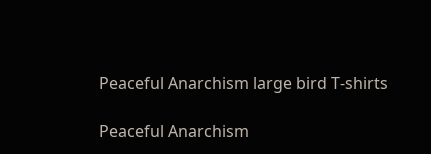Peaceful Anarchism large bird T-shirts

Peaceful Anarchism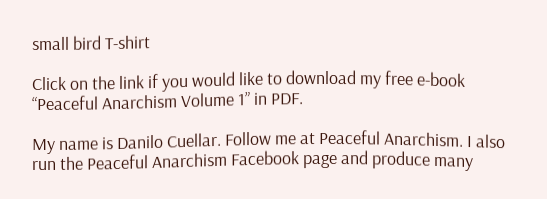small bird T-shirt

Click on the link if you would like to download my free e-book “Peaceful Anarchism Volume 1” in PDF.

My name is Danilo Cuellar. Follow me at Peaceful Anarchism. I also run the Peaceful Anarchism Facebook page and produce many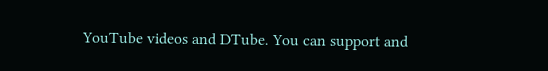YouTube videos and DTube. You can support and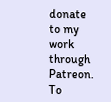donate to my work through Patreon. To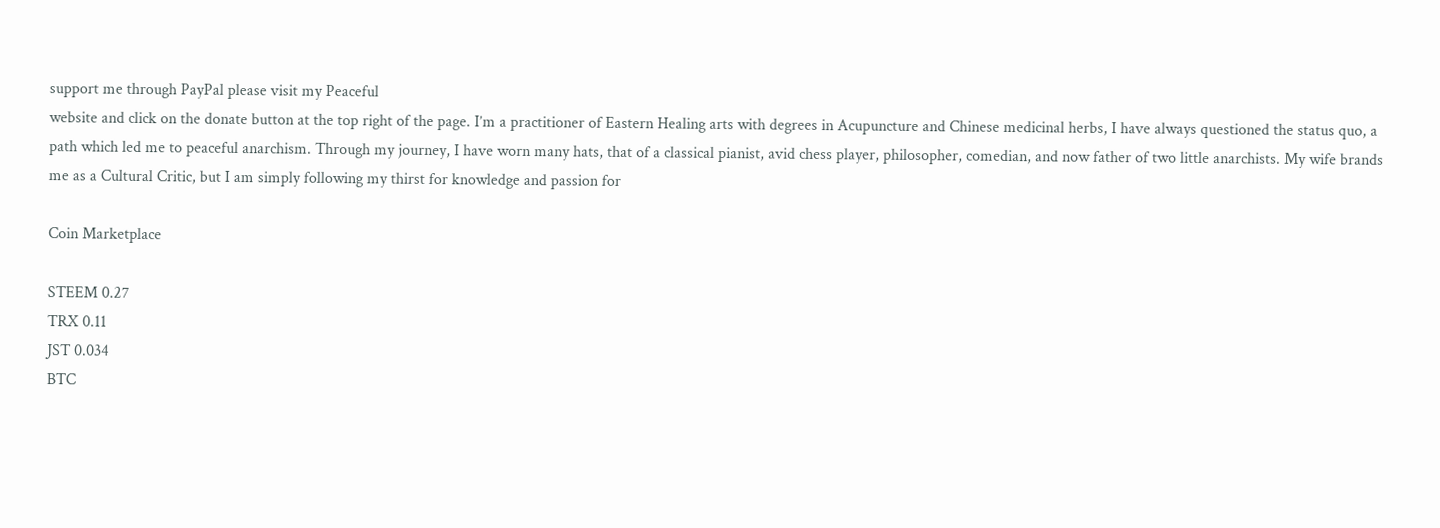support me through PayPal please visit my Peaceful
website and click on the donate button at the top right of the page. I’m a practitioner of Eastern Healing arts with degrees in Acupuncture and Chinese medicinal herbs, I have always questioned the status quo, a path which led me to peaceful anarchism. Through my journey, I have worn many hats, that of a classical pianist, avid chess player, philosopher, comedian, and now father of two little anarchists. My wife brands me as a Cultural Critic, but I am simply following my thirst for knowledge and passion for

Coin Marketplace

STEEM 0.27
TRX 0.11
JST 0.034
BTC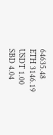64635.48
ETH 3146.19
USDT 1.00
SBD 4.04